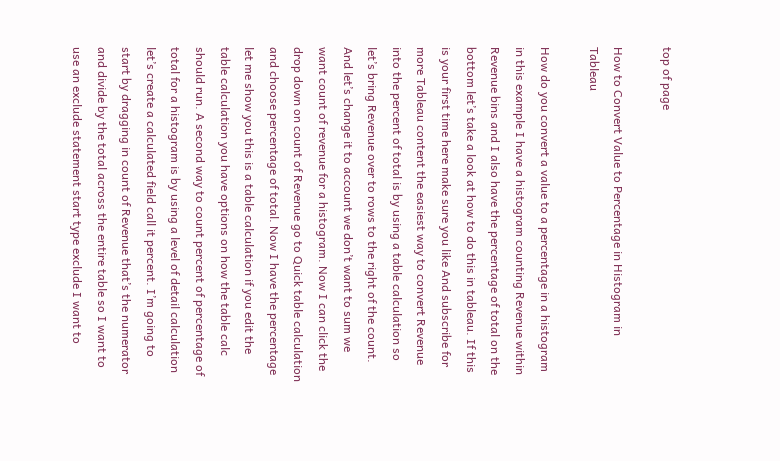top of page

How to Convert Value to Percentage in Histogram in Tableau

How do you convert a value to a percentage in a histogram in this example I have a histogram counting Revenue within Revenue bins and I also have the percentage of total on the bottom let’s take a look at how to do this in tableau. If this is your first time here make sure you like And subscribe for more Tableau content the easiest way to convert Revenue into the percent of total is by using a table calculation so let’s bring Revenue over to rows to the right of the count. And let’s change it to account we don’t want to sum we want count of revenue for a histogram. Now I can click the drop down on count of Revenue go to Quick table calculation and choose percentage of total. Now I have the percentage let me show you this is a table calculation if you edit the table calculation you have options on how the table calc should run. A second way to count percent of percentage of total for a histogram is by using a level of detail calculation let’s create a calculated field call it percent. I’m going to start by dragging in count of Revenue that’s the numerator and divide by the total across the entire table so I want to use an exclude statement start type exclude I want to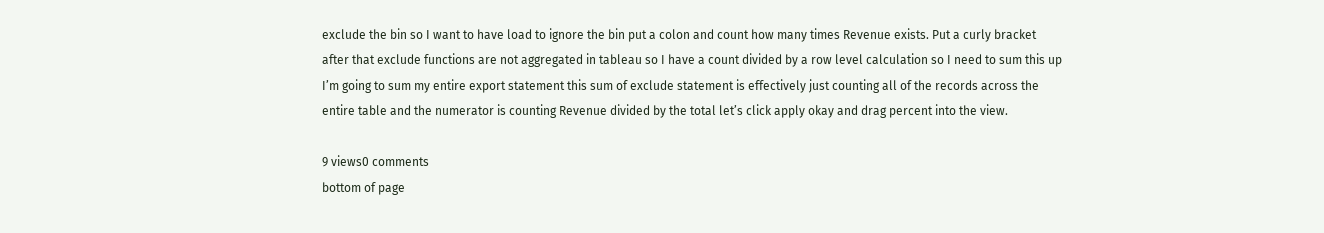exclude the bin so I want to have load to ignore the bin put a colon and count how many times Revenue exists. Put a curly bracket after that exclude functions are not aggregated in tableau so I have a count divided by a row level calculation so I need to sum this up I’m going to sum my entire export statement this sum of exclude statement is effectively just counting all of the records across the entire table and the numerator is counting Revenue divided by the total let’s click apply okay and drag percent into the view.

9 views0 comments
bottom of page